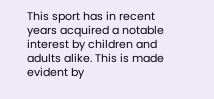This sport has in recent years acquired a notable interest by children and adults alike. This is made evident by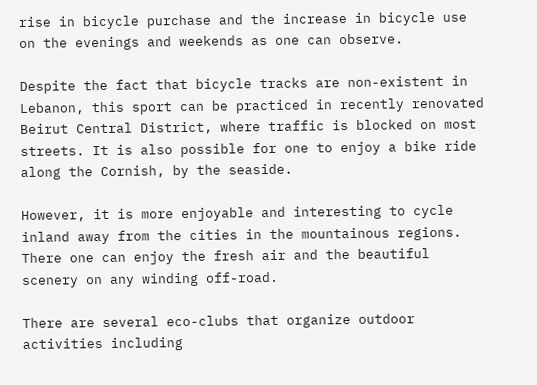rise in bicycle purchase and the increase in bicycle use on the evenings and weekends as one can observe.

Despite the fact that bicycle tracks are non-existent in Lebanon, this sport can be practiced in recently renovated Beirut Central District, where traffic is blocked on most streets. It is also possible for one to enjoy a bike ride along the Cornish, by the seaside.

However, it is more enjoyable and interesting to cycle inland away from the cities in the mountainous regions. There one can enjoy the fresh air and the beautiful scenery on any winding off-road.

There are several eco-clubs that organize outdoor activities including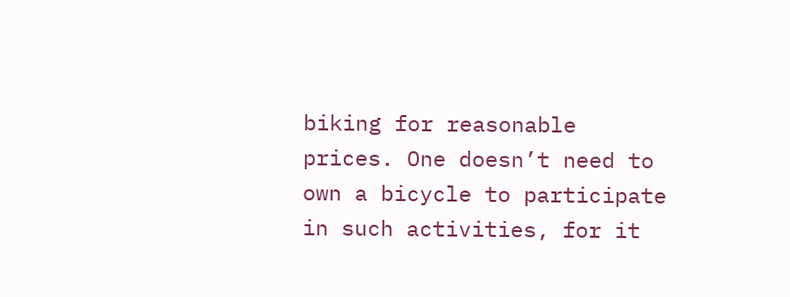biking for reasonable prices. One doesn’t need to own a bicycle to participate in such activities, for it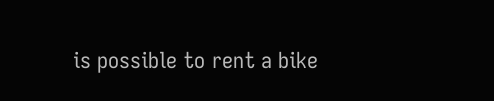is possible to rent a bike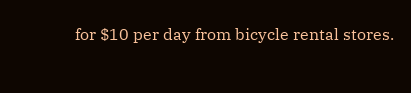for $10 per day from bicycle rental stores.